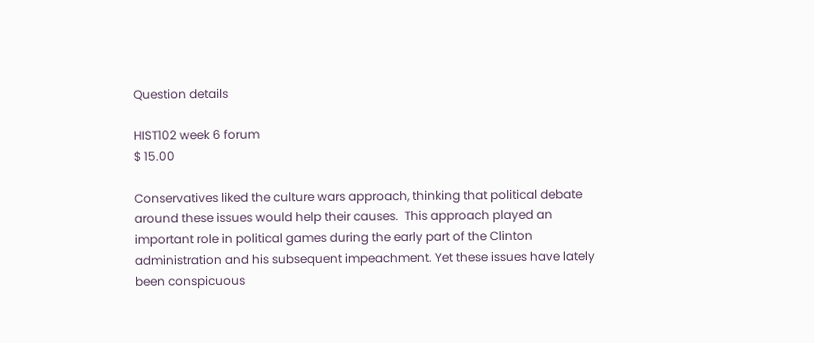Question details

HIST102 week 6 forum
$ 15.00

Conservatives liked the culture wars approach, thinking that political debate around these issues would help their causes.  This approach played an important role in political games during the early part of the Clinton administration and his subsequent impeachment. Yet these issues have lately been conspicuous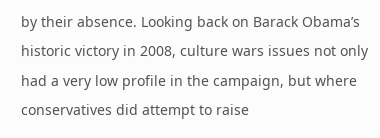by their absence. Looking back on Barack Obama’s historic victory in 2008, culture wars issues not only had a very low profile in the campaign, but where conservatives did attempt to raise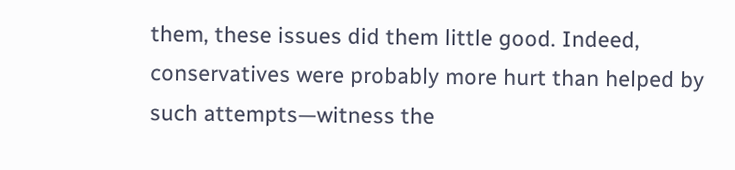them, these issues did them little good. Indeed, conservatives were probably more hurt than helped by such attempts—witness the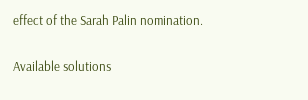effect of the Sarah Palin nomination.

Available solutions